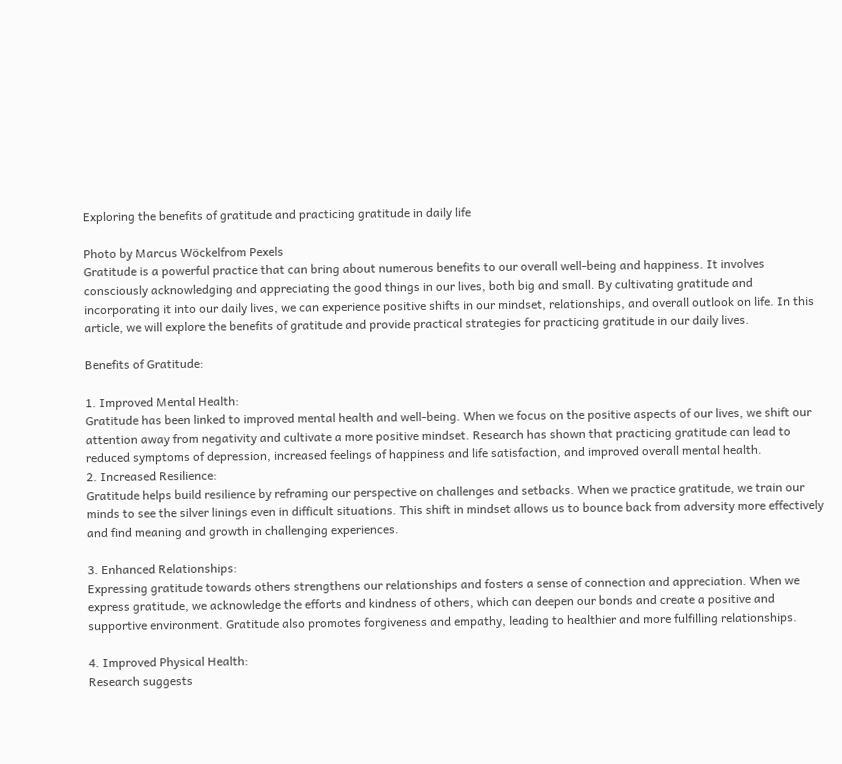Exploring the benefits of gratitude and practicing gratitude in daily life

Photo by Marcus Wöckelfrom Pexels
Gratitude is a powerful practice that can bring about numerous benefits to our overall well-being and happiness. It involves consciously acknowledging and appreciating the good things in our lives, both big and small. By cultivating gratitude and incorporating it into our daily lives, we can experience positive shifts in our mindset, relationships, and overall outlook on life. In this article, we will explore the benefits of gratitude and provide practical strategies for practicing gratitude in our daily lives.

Benefits of Gratitude:

1. Improved Mental Health:
Gratitude has been linked to improved mental health and well-being. When we focus on the positive aspects of our lives, we shift our attention away from negativity and cultivate a more positive mindset. Research has shown that practicing gratitude can lead to reduced symptoms of depression, increased feelings of happiness and life satisfaction, and improved overall mental health.
2. Increased Resilience:
Gratitude helps build resilience by reframing our perspective on challenges and setbacks. When we practice gratitude, we train our minds to see the silver linings even in difficult situations. This shift in mindset allows us to bounce back from adversity more effectively and find meaning and growth in challenging experiences.

3. Enhanced Relationships:
Expressing gratitude towards others strengthens our relationships and fosters a sense of connection and appreciation. When we express gratitude, we acknowledge the efforts and kindness of others, which can deepen our bonds and create a positive and supportive environment. Gratitude also promotes forgiveness and empathy, leading to healthier and more fulfilling relationships.

4. Improved Physical Health:
Research suggests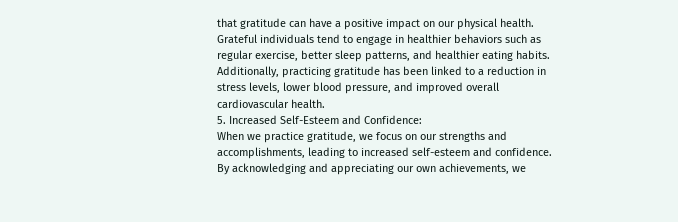that gratitude can have a positive impact on our physical health. Grateful individuals tend to engage in healthier behaviors such as regular exercise, better sleep patterns, and healthier eating habits. Additionally, practicing gratitude has been linked to a reduction in stress levels, lower blood pressure, and improved overall cardiovascular health.
5. Increased Self-Esteem and Confidence:
When we practice gratitude, we focus on our strengths and accomplishments, leading to increased self-esteem and confidence. By acknowledging and appreciating our own achievements, we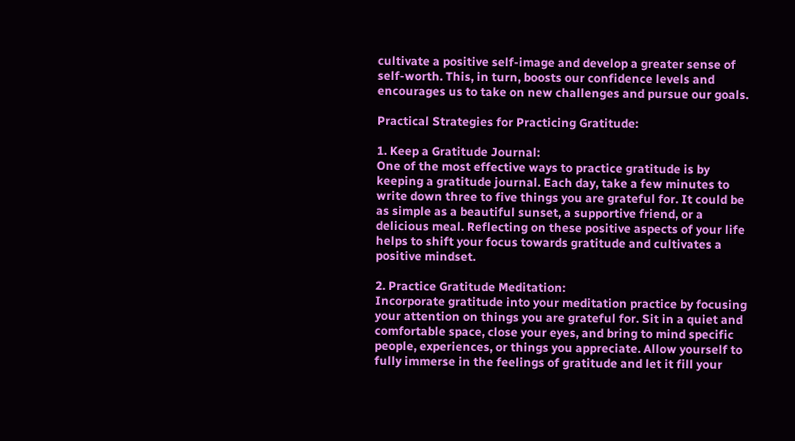cultivate a positive self-image and develop a greater sense of self-worth. This, in turn, boosts our confidence levels and encourages us to take on new challenges and pursue our goals.

Practical Strategies for Practicing Gratitude:

1. Keep a Gratitude Journal:
One of the most effective ways to practice gratitude is by keeping a gratitude journal. Each day, take a few minutes to write down three to five things you are grateful for. It could be as simple as a beautiful sunset, a supportive friend, or a delicious meal. Reflecting on these positive aspects of your life helps to shift your focus towards gratitude and cultivates a positive mindset.

2. Practice Gratitude Meditation:
Incorporate gratitude into your meditation practice by focusing your attention on things you are grateful for. Sit in a quiet and comfortable space, close your eyes, and bring to mind specific people, experiences, or things you appreciate. Allow yourself to fully immerse in the feelings of gratitude and let it fill your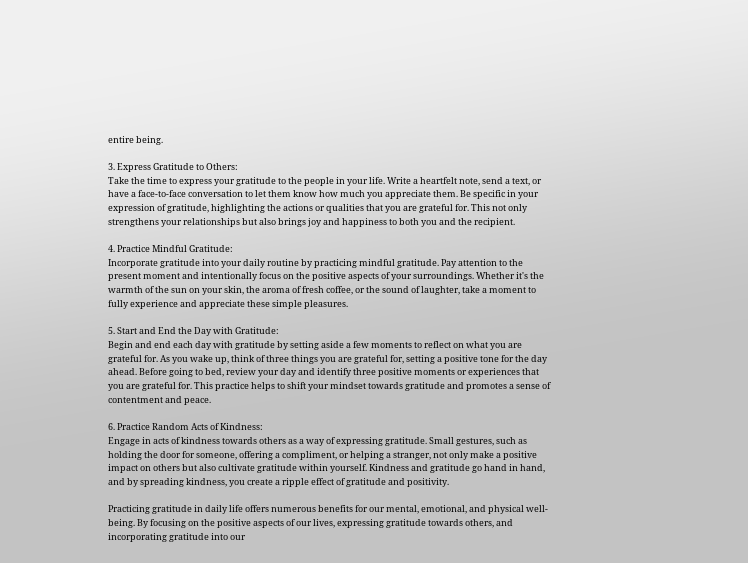entire being.

3. Express Gratitude to Others:
Take the time to express your gratitude to the people in your life. Write a heartfelt note, send a text, or have a face-to-face conversation to let them know how much you appreciate them. Be specific in your expression of gratitude, highlighting the actions or qualities that you are grateful for. This not only strengthens your relationships but also brings joy and happiness to both you and the recipient.

4. Practice Mindful Gratitude:
Incorporate gratitude into your daily routine by practicing mindful gratitude. Pay attention to the present moment and intentionally focus on the positive aspects of your surroundings. Whether it's the warmth of the sun on your skin, the aroma of fresh coffee, or the sound of laughter, take a moment to fully experience and appreciate these simple pleasures.

5. Start and End the Day with Gratitude:
Begin and end each day with gratitude by setting aside a few moments to reflect on what you are grateful for. As you wake up, think of three things you are grateful for, setting a positive tone for the day ahead. Before going to bed, review your day and identify three positive moments or experiences that you are grateful for. This practice helps to shift your mindset towards gratitude and promotes a sense of contentment and peace.

6. Practice Random Acts of Kindness:
Engage in acts of kindness towards others as a way of expressing gratitude. Small gestures, such as holding the door for someone, offering a compliment, or helping a stranger, not only make a positive impact on others but also cultivate gratitude within yourself. Kindness and gratitude go hand in hand, and by spreading kindness, you create a ripple effect of gratitude and positivity.

Practicing gratitude in daily life offers numerous benefits for our mental, emotional, and physical well-being. By focusing on the positive aspects of our lives, expressing gratitude towards others, and incorporating gratitude into our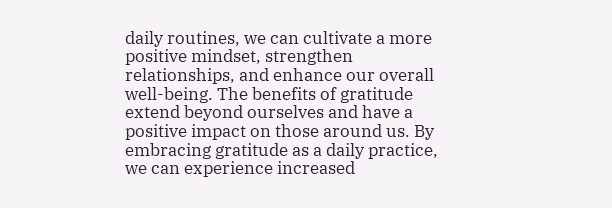daily routines, we can cultivate a more positive mindset, strengthen relationships, and enhance our overall well-being. The benefits of gratitude extend beyond ourselves and have a positive impact on those around us. By embracing gratitude as a daily practice, we can experience increased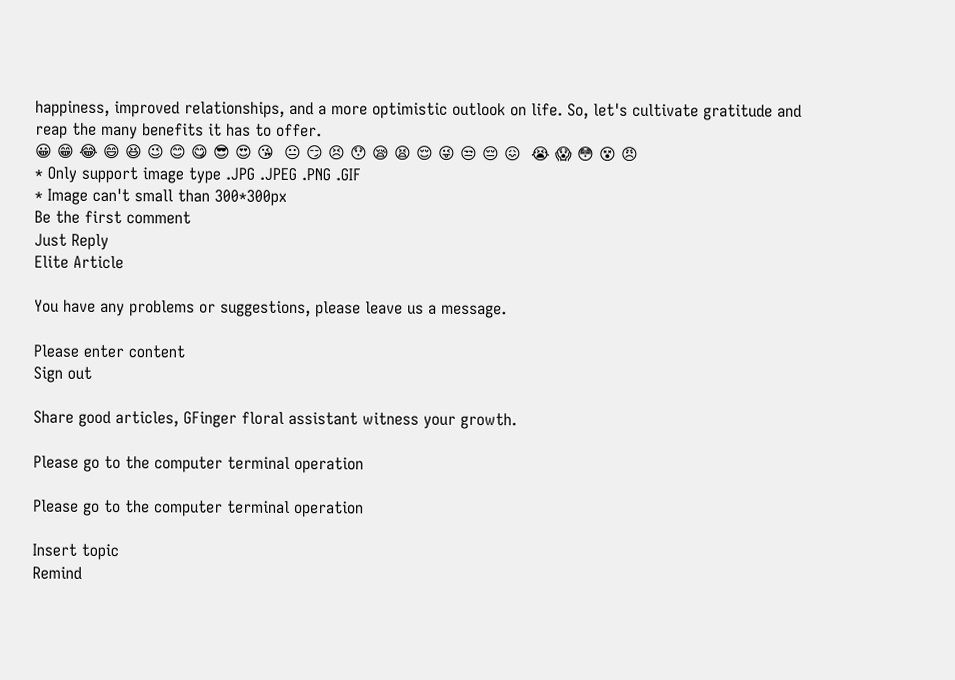happiness, improved relationships, and a more optimistic outlook on life. So, let's cultivate gratitude and reap the many benefits it has to offer.
😀 😁 😂 😄 😆 😉 😊 😋 😎 😍 😘  😐 😏 😣 😯 😪 😫 😌 😜 😒 😔 😖  😭 😱 😳 😵 😠
* Only support image type .JPG .JPEG .PNG .GIF
* Image can't small than 300*300px
Be the first comment
Just Reply
Elite Article

You have any problems or suggestions, please leave us a message.

Please enter content
Sign out

Share good articles, GFinger floral assistant witness your growth.

Please go to the computer terminal operation

Please go to the computer terminal operation

Insert topic
Remind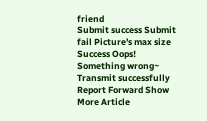friend
Submit success Submit fail Picture's max size Success Oops! Something wrong~ Transmit successfully Report Forward Show More Article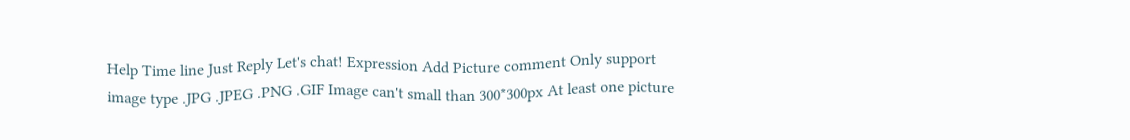Help Time line Just Reply Let's chat! Expression Add Picture comment Only support image type .JPG .JPEG .PNG .GIF Image can't small than 300*300px At least one picture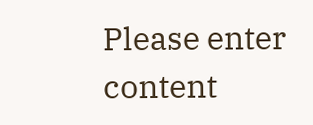Please enter content